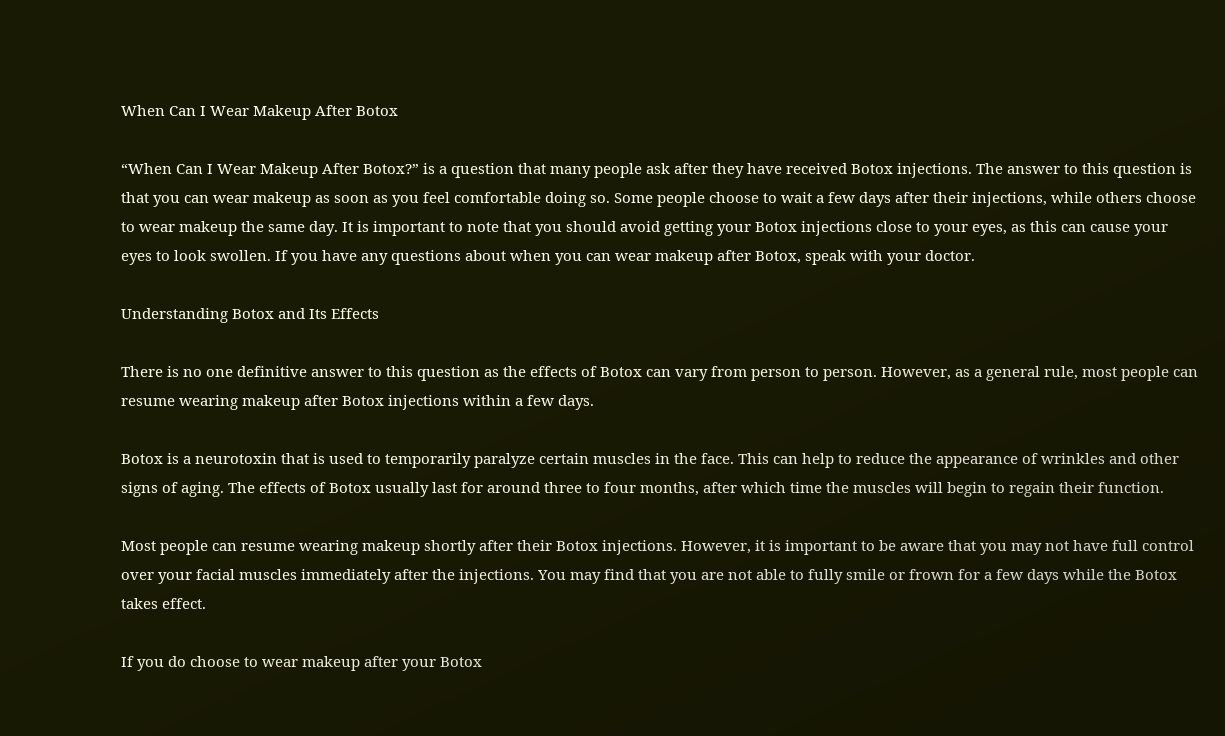When Can I Wear Makeup After Botox

“When Can I Wear Makeup After Botox?” is a question that many people ask after they have received Botox injections. The answer to this question is that you can wear makeup as soon as you feel comfortable doing so. Some people choose to wait a few days after their injections, while others choose to wear makeup the same day. It is important to note that you should avoid getting your Botox injections close to your eyes, as this can cause your eyes to look swollen. If you have any questions about when you can wear makeup after Botox, speak with your doctor.

Understanding Botox and Its Effects

There is no one definitive answer to this question as the effects of Botox can vary from person to person. However, as a general rule, most people can resume wearing makeup after Botox injections within a few days.

Botox is a neurotoxin that is used to temporarily paralyze certain muscles in the face. This can help to reduce the appearance of wrinkles and other signs of aging. The effects of Botox usually last for around three to four months, after which time the muscles will begin to regain their function.

Most people can resume wearing makeup shortly after their Botox injections. However, it is important to be aware that you may not have full control over your facial muscles immediately after the injections. You may find that you are not able to fully smile or frown for a few days while the Botox takes effect.

If you do choose to wear makeup after your Botox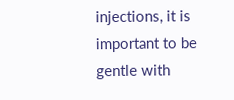injections, it is important to be gentle with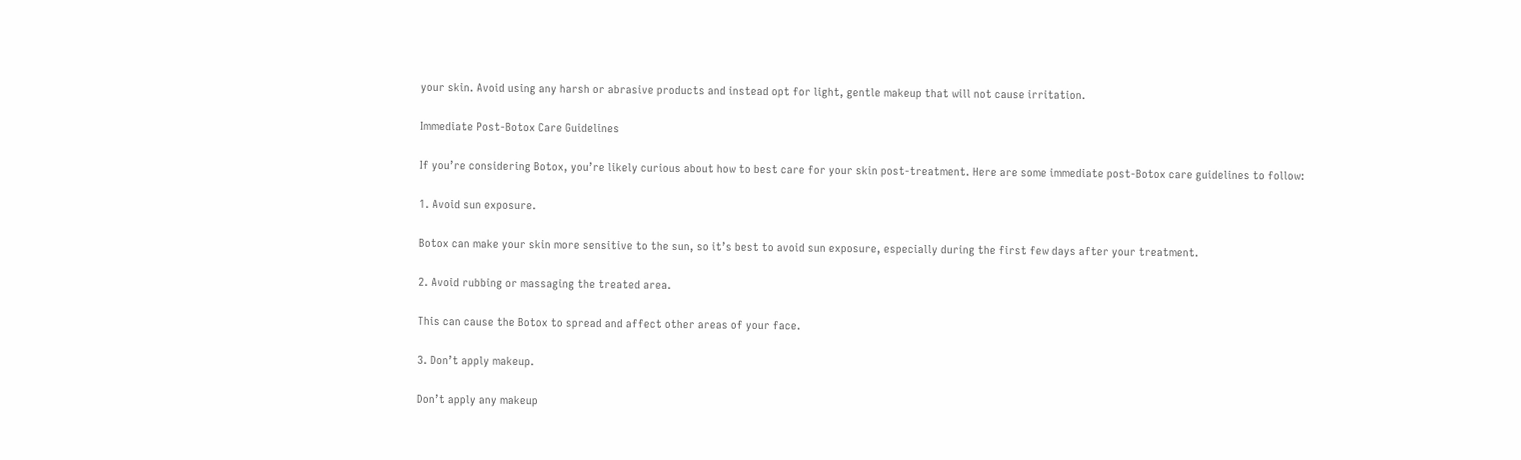your skin. Avoid using any harsh or abrasive products and instead opt for light, gentle makeup that will not cause irritation.

Immediate Post-Botox Care Guidelines

If you’re considering Botox, you’re likely curious about how to best care for your skin post-treatment. Here are some immediate post-Botox care guidelines to follow:

1. Avoid sun exposure.

Botox can make your skin more sensitive to the sun, so it’s best to avoid sun exposure, especially during the first few days after your treatment.

2. Avoid rubbing or massaging the treated area.

This can cause the Botox to spread and affect other areas of your face.

3. Don’t apply makeup.

Don’t apply any makeup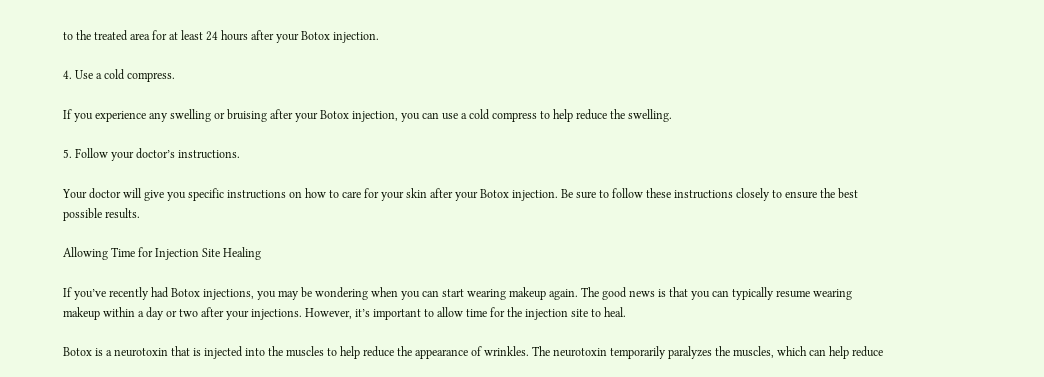to the treated area for at least 24 hours after your Botox injection.

4. Use a cold compress.

If you experience any swelling or bruising after your Botox injection, you can use a cold compress to help reduce the swelling.

5. Follow your doctor’s instructions.

Your doctor will give you specific instructions on how to care for your skin after your Botox injection. Be sure to follow these instructions closely to ensure the best possible results.

Allowing Time for Injection Site Healing

If you’ve recently had Botox injections, you may be wondering when you can start wearing makeup again. The good news is that you can typically resume wearing makeup within a day or two after your injections. However, it’s important to allow time for the injection site to heal.

Botox is a neurotoxin that is injected into the muscles to help reduce the appearance of wrinkles. The neurotoxin temporarily paralyzes the muscles, which can help reduce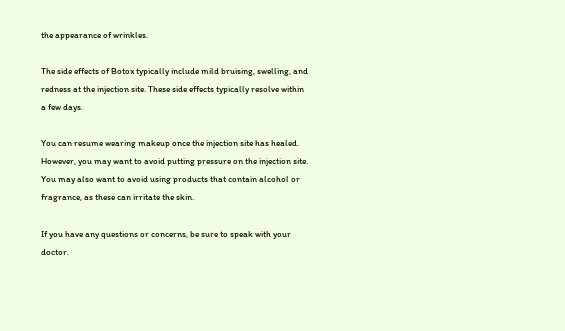the appearance of wrinkles.

The side effects of Botox typically include mild bruising, swelling, and redness at the injection site. These side effects typically resolve within a few days.

You can resume wearing makeup once the injection site has healed. However, you may want to avoid putting pressure on the injection site. You may also want to avoid using products that contain alcohol or fragrance, as these can irritate the skin.

If you have any questions or concerns, be sure to speak with your doctor.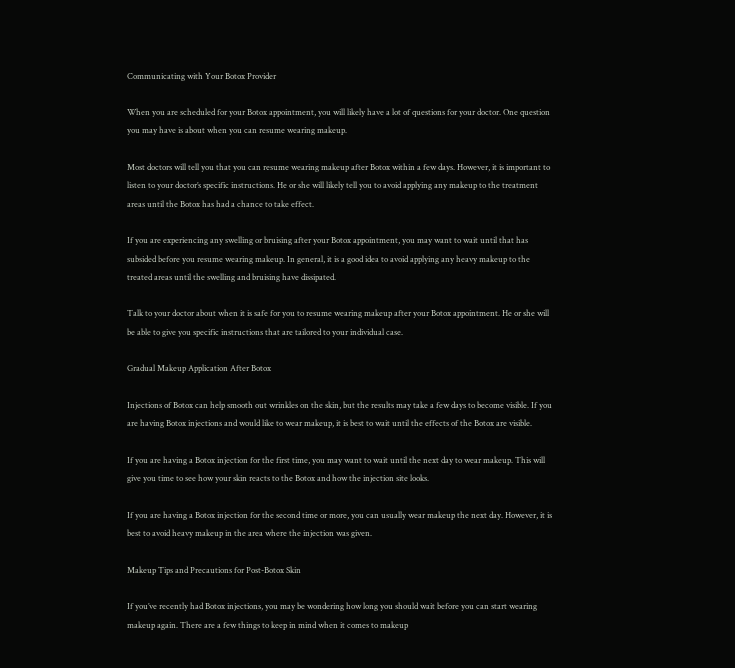Communicating with Your Botox Provider

When you are scheduled for your Botox appointment, you will likely have a lot of questions for your doctor. One question you may have is about when you can resume wearing makeup.

Most doctors will tell you that you can resume wearing makeup after Botox within a few days. However, it is important to listen to your doctor’s specific instructions. He or she will likely tell you to avoid applying any makeup to the treatment areas until the Botox has had a chance to take effect.

If you are experiencing any swelling or bruising after your Botox appointment, you may want to wait until that has subsided before you resume wearing makeup. In general, it is a good idea to avoid applying any heavy makeup to the treated areas until the swelling and bruising have dissipated.

Talk to your doctor about when it is safe for you to resume wearing makeup after your Botox appointment. He or she will be able to give you specific instructions that are tailored to your individual case.

Gradual Makeup Application After Botox

Injections of Botox can help smooth out wrinkles on the skin, but the results may take a few days to become visible. If you are having Botox injections and would like to wear makeup, it is best to wait until the effects of the Botox are visible.

If you are having a Botox injection for the first time, you may want to wait until the next day to wear makeup. This will give you time to see how your skin reacts to the Botox and how the injection site looks.

If you are having a Botox injection for the second time or more, you can usually wear makeup the next day. However, it is best to avoid heavy makeup in the area where the injection was given.

Makeup Tips and Precautions for Post-Botox Skin

If you’ve recently had Botox injections, you may be wondering how long you should wait before you can start wearing makeup again. There are a few things to keep in mind when it comes to makeup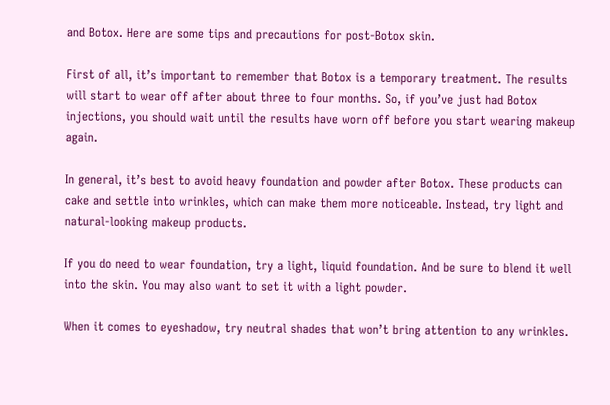and Botox. Here are some tips and precautions for post-Botox skin.

First of all, it’s important to remember that Botox is a temporary treatment. The results will start to wear off after about three to four months. So, if you’ve just had Botox injections, you should wait until the results have worn off before you start wearing makeup again.

In general, it’s best to avoid heavy foundation and powder after Botox. These products can cake and settle into wrinkles, which can make them more noticeable. Instead, try light and natural-looking makeup products.

If you do need to wear foundation, try a light, liquid foundation. And be sure to blend it well into the skin. You may also want to set it with a light powder.

When it comes to eyeshadow, try neutral shades that won’t bring attention to any wrinkles.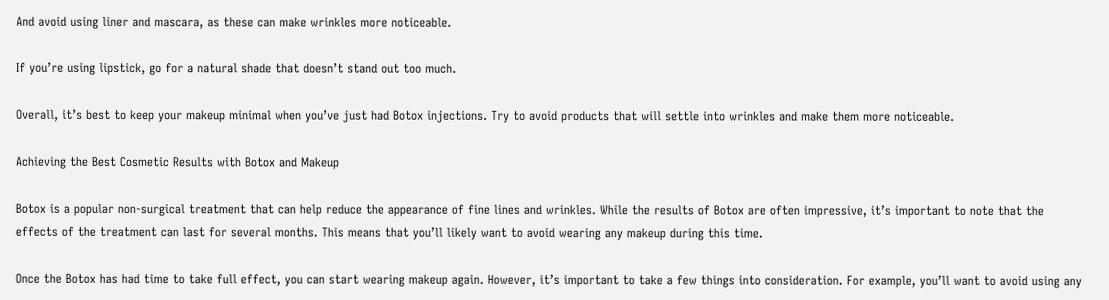And avoid using liner and mascara, as these can make wrinkles more noticeable.

If you’re using lipstick, go for a natural shade that doesn’t stand out too much.

Overall, it’s best to keep your makeup minimal when you’ve just had Botox injections. Try to avoid products that will settle into wrinkles and make them more noticeable.

Achieving the Best Cosmetic Results with Botox and Makeup

Botox is a popular non-surgical treatment that can help reduce the appearance of fine lines and wrinkles. While the results of Botox are often impressive, it’s important to note that the effects of the treatment can last for several months. This means that you’ll likely want to avoid wearing any makeup during this time.

Once the Botox has had time to take full effect, you can start wearing makeup again. However, it’s important to take a few things into consideration. For example, you’ll want to avoid using any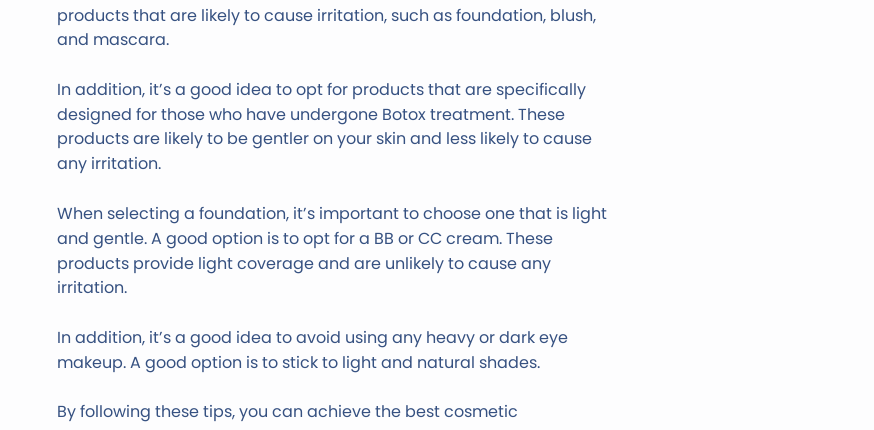products that are likely to cause irritation, such as foundation, blush, and mascara.

In addition, it’s a good idea to opt for products that are specifically designed for those who have undergone Botox treatment. These products are likely to be gentler on your skin and less likely to cause any irritation.

When selecting a foundation, it’s important to choose one that is light and gentle. A good option is to opt for a BB or CC cream. These products provide light coverage and are unlikely to cause any irritation.

In addition, it’s a good idea to avoid using any heavy or dark eye makeup. A good option is to stick to light and natural shades.

By following these tips, you can achieve the best cosmetic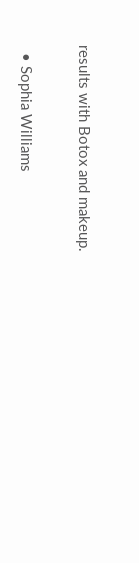results with Botox and makeup.


  • Sophia Williams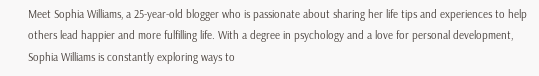Meet Sophia Williams, a 25-year-old blogger who is passionate about sharing her life tips and experiences to help others lead happier and more fulfilling life. With a degree in psychology and a love for personal development, Sophia Williams is constantly exploring ways to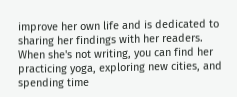improve her own life and is dedicated to sharing her findings with her readers. When she's not writing, you can find her practicing yoga, exploring new cities, and spending time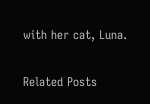with her cat, Luna.

Related Posts